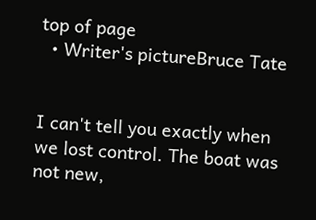top of page
  • Writer's pictureBruce Tate


I can't tell you exactly when we lost control. The boat was not new,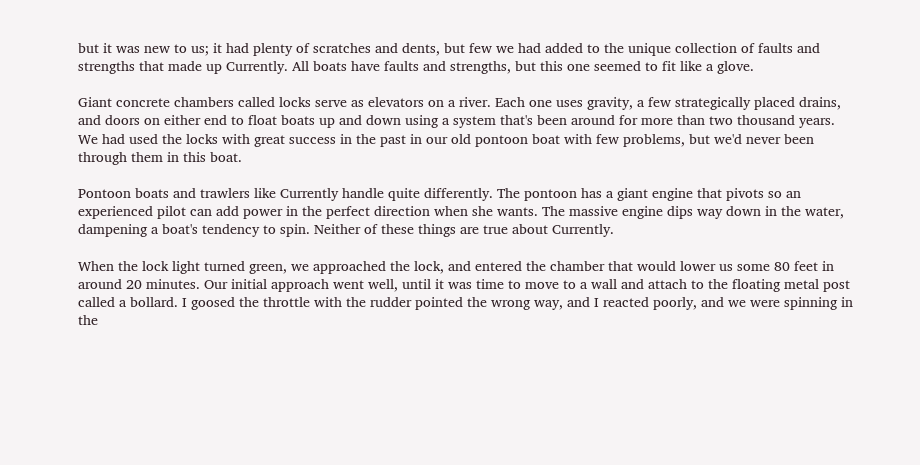but it was new to us; it had plenty of scratches and dents, but few we had added to the unique collection of faults and strengths that made up Currently. All boats have faults and strengths, but this one seemed to fit like a glove.

Giant concrete chambers called locks serve as elevators on a river. Each one uses gravity, a few strategically placed drains, and doors on either end to float boats up and down using a system that's been around for more than two thousand years. We had used the locks with great success in the past in our old pontoon boat with few problems, but we'd never been through them in this boat.

Pontoon boats and trawlers like Currently handle quite differently. The pontoon has a giant engine that pivots so an experienced pilot can add power in the perfect direction when she wants. The massive engine dips way down in the water, dampening a boat's tendency to spin. Neither of these things are true about Currently.

When the lock light turned green, we approached the lock, and entered the chamber that would lower us some 80 feet in around 20 minutes. Our initial approach went well, until it was time to move to a wall and attach to the floating metal post called a bollard. I goosed the throttle with the rudder pointed the wrong way, and I reacted poorly, and we were spinning in the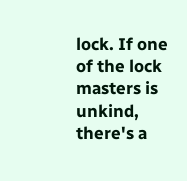lock. If one of the lock masters is unkind, there's a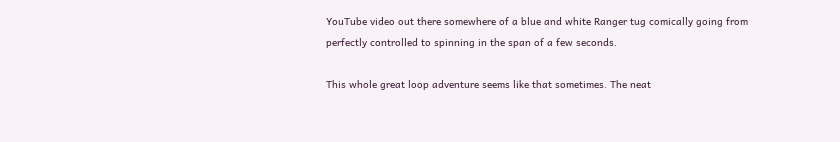YouTube video out there somewhere of a blue and white Ranger tug comically going from perfectly controlled to spinning in the span of a few seconds.

This whole great loop adventure seems like that sometimes. The neat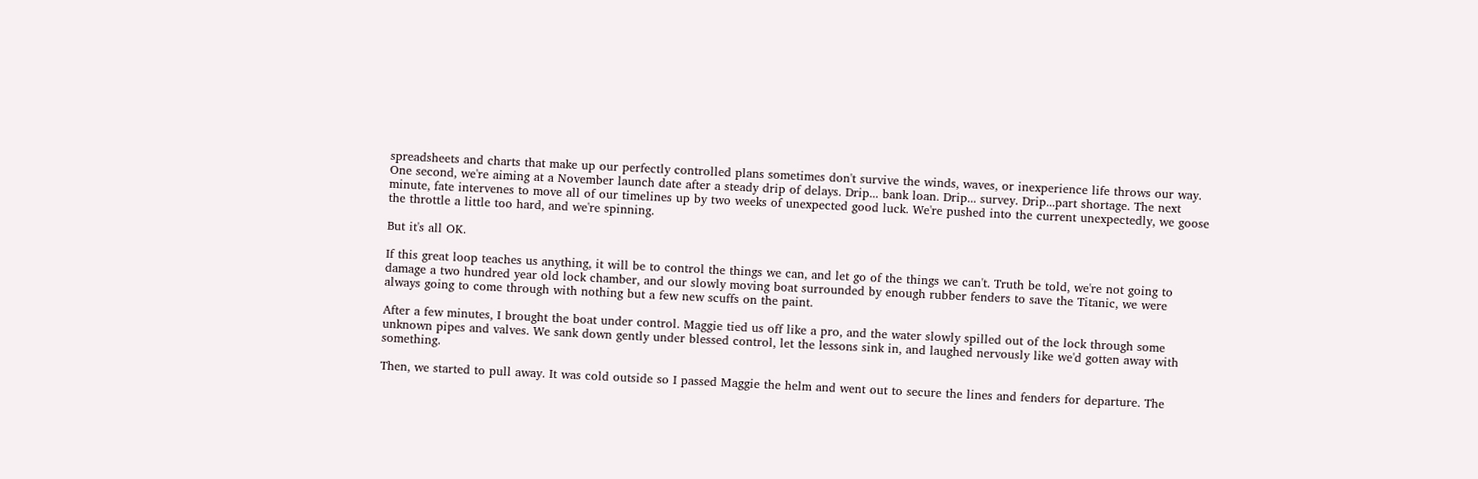spreadsheets and charts that make up our perfectly controlled plans sometimes don't survive the winds, waves, or inexperience life throws our way. One second, we're aiming at a November launch date after a steady drip of delays. Drip... bank loan. Drip... survey. Drip...part shortage. The next minute, fate intervenes to move all of our timelines up by two weeks of unexpected good luck. We're pushed into the current unexpectedly, we goose the throttle a little too hard, and we're spinning.

But it's all OK.

If this great loop teaches us anything, it will be to control the things we can, and let go of the things we can't. Truth be told, we're not going to damage a two hundred year old lock chamber, and our slowly moving boat surrounded by enough rubber fenders to save the Titanic, we were always going to come through with nothing but a few new scuffs on the paint.

After a few minutes, I brought the boat under control. Maggie tied us off like a pro, and the water slowly spilled out of the lock through some unknown pipes and valves. We sank down gently under blessed control, let the lessons sink in, and laughed nervously like we'd gotten away with something.

Then, we started to pull away. It was cold outside so I passed Maggie the helm and went out to secure the lines and fenders for departure. The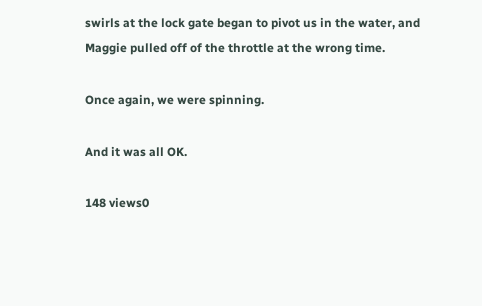swirls at the lock gate began to pivot us in the water, and Maggie pulled off of the throttle at the wrong time.

Once again, we were spinning.

And it was all OK.

148 views0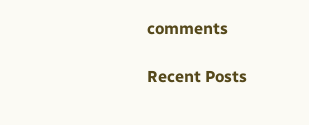comments

Recent Posts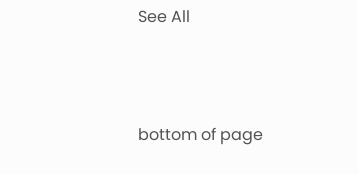See All



bottom of page